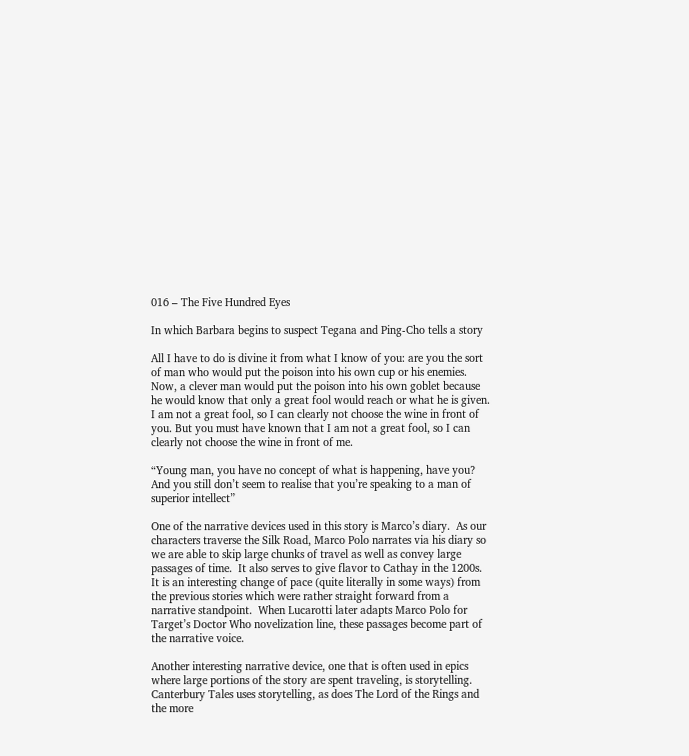016 – The Five Hundred Eyes

In which Barbara begins to suspect Tegana and Ping-Cho tells a story

All I have to do is divine it from what I know of you: are you the sort of man who would put the poison into his own cup or his enemies. Now, a clever man would put the poison into his own goblet because he would know that only a great fool would reach or what he is given. I am not a great fool, so I can clearly not choose the wine in front of you. But you must have known that I am not a great fool, so I can clearly not choose the wine in front of me.

“Young man, you have no concept of what is happening, have you? And you still don’t seem to realise that you’re speaking to a man of superior intellect”

One of the narrative devices used in this story is Marco’s diary.  As our characters traverse the Silk Road, Marco Polo narrates via his diary so we are able to skip large chunks of travel as well as convey large passages of time.  It also serves to give flavor to Cathay in the 1200s.  It is an interesting change of pace (quite literally in some ways) from the previous stories which were rather straight forward from a narrative standpoint.  When Lucarotti later adapts Marco Polo for Target’s Doctor Who novelization line, these passages become part of the narrative voice.

Another interesting narrative device, one that is often used in epics where large portions of the story are spent traveling, is storytelling.  Canterbury Tales uses storytelling, as does The Lord of the Rings and the more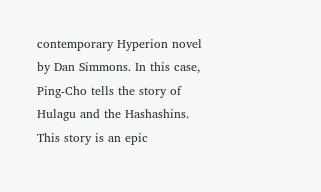contemporary Hyperion novel by Dan Simmons. In this case, Ping-Cho tells the story of Hulagu and the Hashashins.  This story is an epic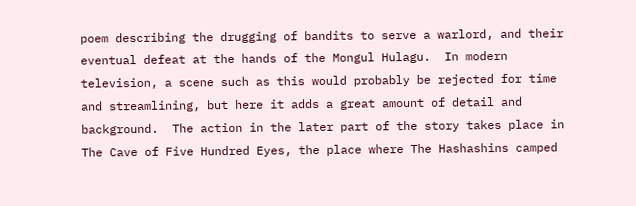poem describing the drugging of bandits to serve a warlord, and their eventual defeat at the hands of the Mongul Hulagu.  In modern television, a scene such as this would probably be rejected for time and streamlining, but here it adds a great amount of detail and background.  The action in the later part of the story takes place in The Cave of Five Hundred Eyes, the place where The Hashashins camped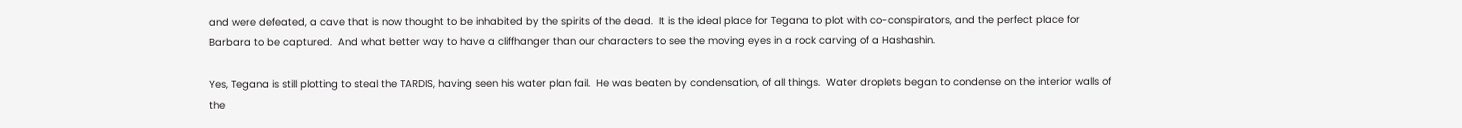and were defeated, a cave that is now thought to be inhabited by the spirits of the dead.  It is the ideal place for Tegana to plot with co-conspirators, and the perfect place for Barbara to be captured.  And what better way to have a cliffhanger than our characters to see the moving eyes in a rock carving of a Hashashin.

Yes, Tegana is still plotting to steal the TARDIS, having seen his water plan fail.  He was beaten by condensation, of all things.  Water droplets began to condense on the interior walls of the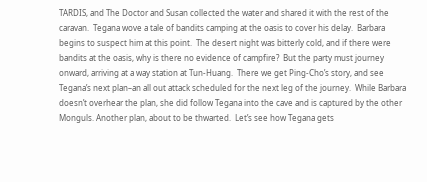TARDIS, and The Doctor and Susan collected the water and shared it with the rest of the caravan.  Tegana wove a tale of bandits camping at the oasis to cover his delay.  Barbara begins to suspect him at this point.  The desert night was bitterly cold, and if there were bandits at the oasis, why is there no evidence of campfire?  But the party must journey onward, arriving at a way station at Tun-Huang.  There we get Ping-Cho’s story, and see Tegana’s next plan–an all out attack scheduled for the next leg of the journey.  While Barbara doesn’t overhear the plan, she did follow Tegana into the cave and is captured by the other Monguls. Another plan, about to be thwarted.  Let’s see how Tegana gets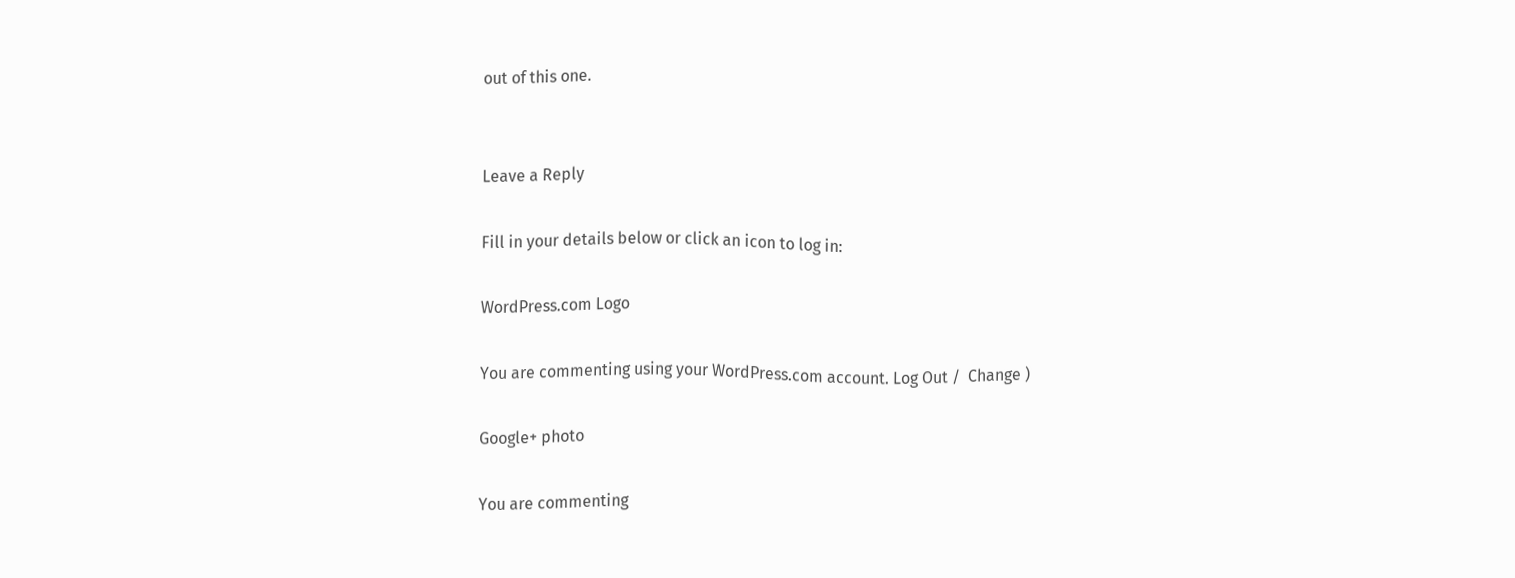out of this one.


Leave a Reply

Fill in your details below or click an icon to log in:

WordPress.com Logo

You are commenting using your WordPress.com account. Log Out /  Change )

Google+ photo

You are commenting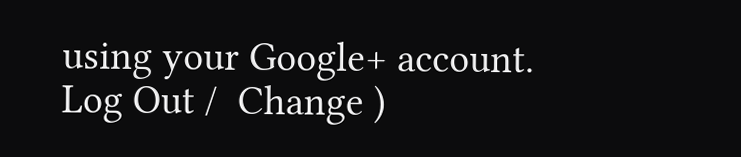using your Google+ account. Log Out /  Change )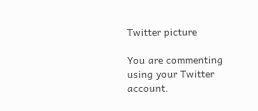Twitter picture

You are commenting using your Twitter account.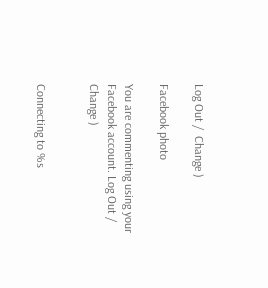Log Out /  Change )

Facebook photo

You are commenting using your Facebook account. Log Out /  Change )


Connecting to %s